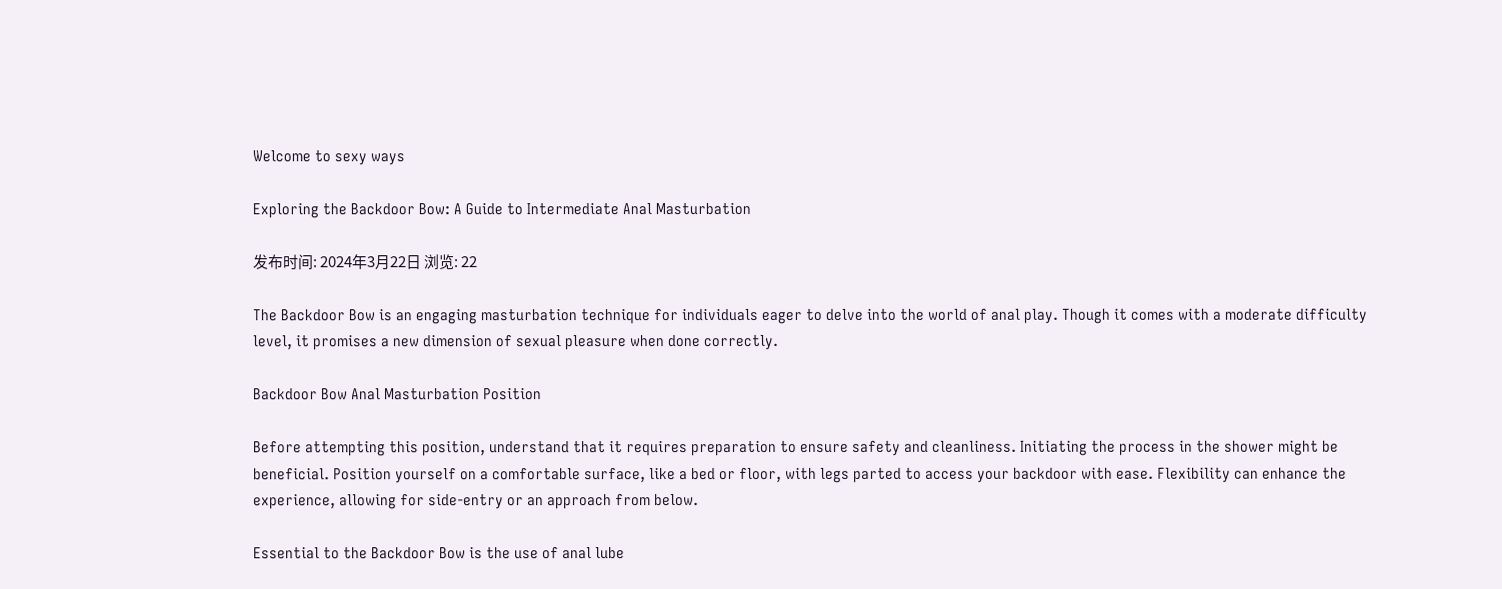Welcome to sexy ways

Exploring the Backdoor Bow: A Guide to Intermediate Anal Masturbation

发布时间: 2024年3月22日 浏览: 22

The Backdoor Bow is an engaging masturbation technique for individuals eager to delve into the world of anal play. Though it comes with a moderate difficulty level, it promises a new dimension of sexual pleasure when done correctly.

Backdoor Bow Anal Masturbation Position

Before attempting this position, understand that it requires preparation to ensure safety and cleanliness. Initiating the process in the shower might be beneficial. Position yourself on a comfortable surface, like a bed or floor, with legs parted to access your backdoor with ease. Flexibility can enhance the experience, allowing for side-entry or an approach from below.

Essential to the Backdoor Bow is the use of anal lube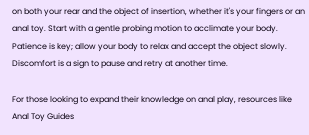on both your rear and the object of insertion, whether it's your fingers or an anal toy. Start with a gentle probing motion to acclimate your body. Patience is key; allow your body to relax and accept the object slowly. Discomfort is a sign to pause and retry at another time.

For those looking to expand their knowledge on anal play, resources like Anal Toy Guides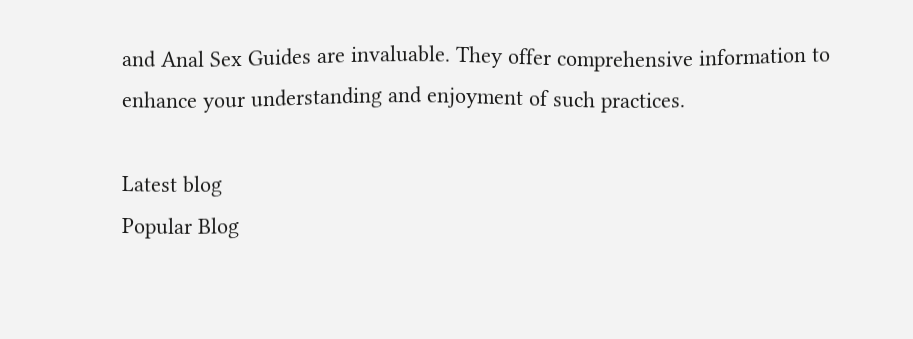and Anal Sex Guides are invaluable. They offer comprehensive information to enhance your understanding and enjoyment of such practices.

Latest blog
Popular Blog